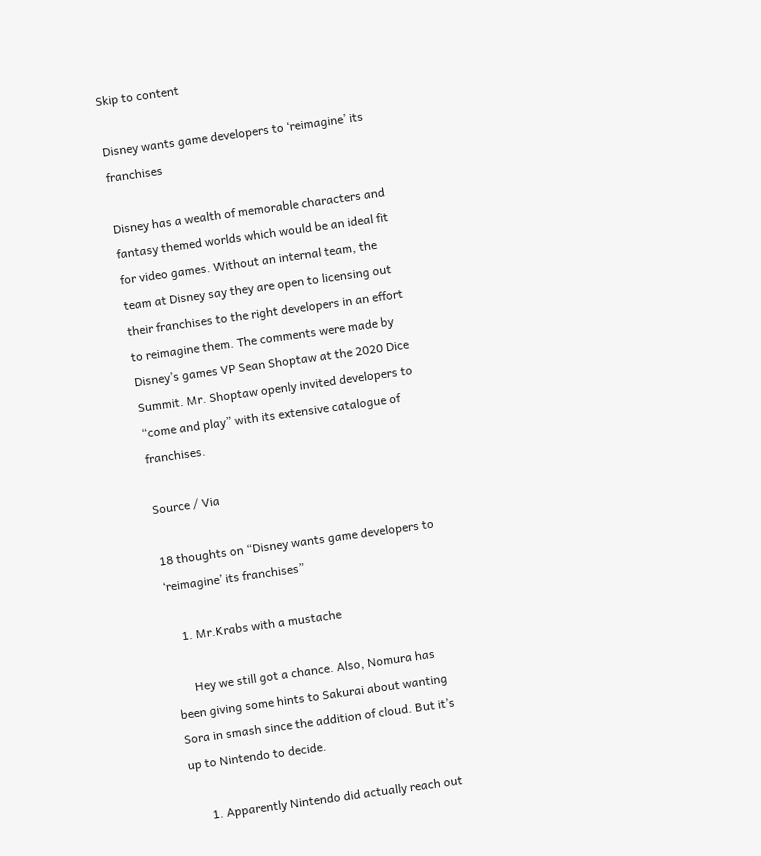Skip to content

Disney wants game developers to ‘reimagine’ its franchises

Disney has a wealth of memorable characters and fantasy themed worlds which would be an ideal fit for video games. Without an internal team, the team at Disney say they are open to licensing out their franchises to the right developers in an effort to reimagine them. The comments were made by Disney’s games VP Sean Shoptaw at the 2020 Dice Summit. Mr. Shoptaw openly invited developers to “come and play” with its extensive catalogue of franchises.

Source / Via

18 thoughts on “Disney wants game developers to ‘reimagine’ its franchises”

    1. Mr.Krabs with a mustache

      Hey we still got a chance. Also, Nomura has been giving some hints to Sakurai about wanting Sora in smash since the addition of cloud. But it’s up to Nintendo to decide.

      1. Apparently Nintendo did actually reach out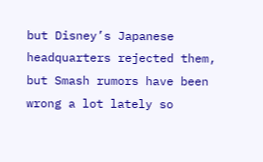but Disney’s Japanese headquarters rejected them, but Smash rumors have been wrong a lot lately so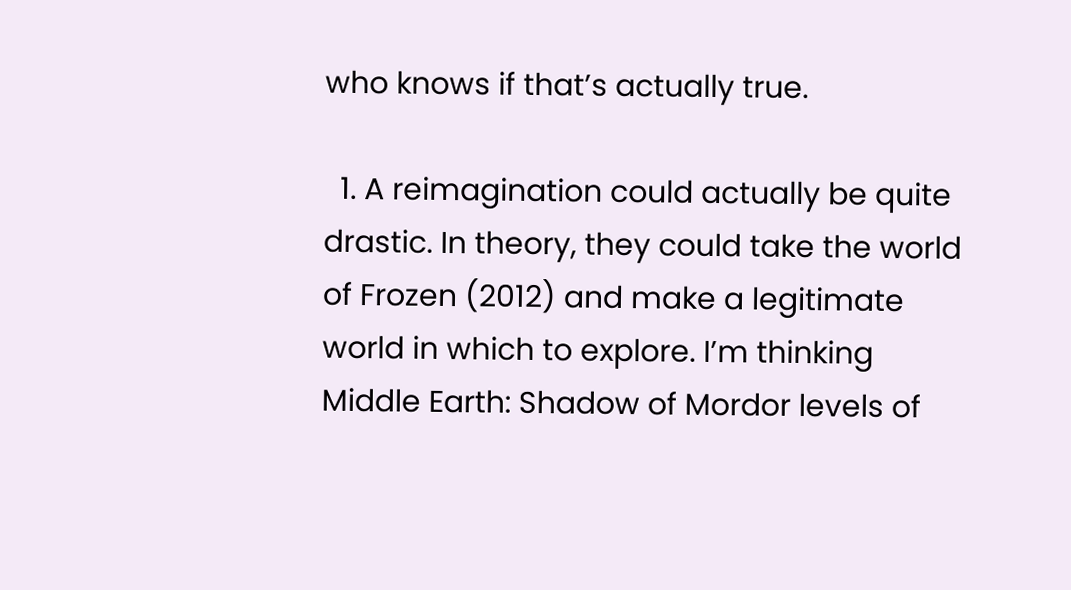who knows if that’s actually true.

  1. A reimagination could actually be quite drastic. In theory, they could take the world of Frozen (2012) and make a legitimate world in which to explore. I’m thinking Middle Earth: Shadow of Mordor levels of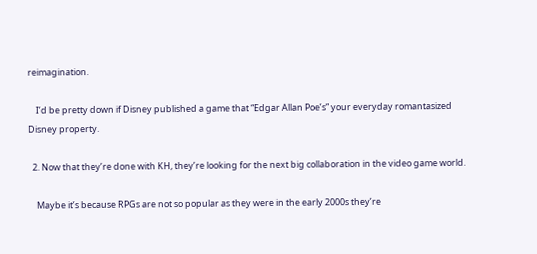reimagination.

    I’d be pretty down if Disney published a game that “Edgar Allan Poe’s” your everyday romantasized Disney property.

  2. Now that they’re done with KH, they’re looking for the next big collaboration in the video game world.

    Maybe it’s because RPGs are not so popular as they were in the early 2000s they’re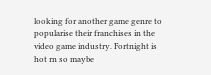looking for another game genre to popularise their franchises in the video game industry. Fortnight is hot rn so maybe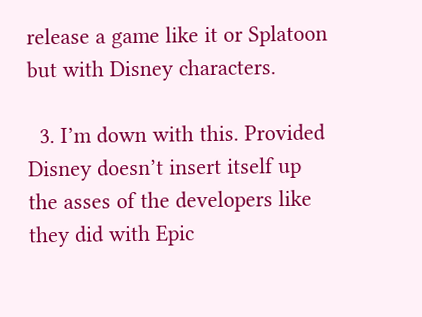release a game like it or Splatoon but with Disney characters.

  3. I’m down with this. Provided Disney doesn’t insert itself up the asses of the developers like they did with Epic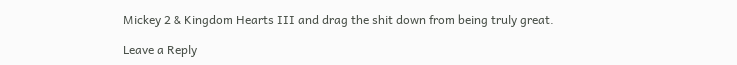Mickey 2 & Kingdom Hearts III and drag the shit down from being truly great.

Leave a Reply